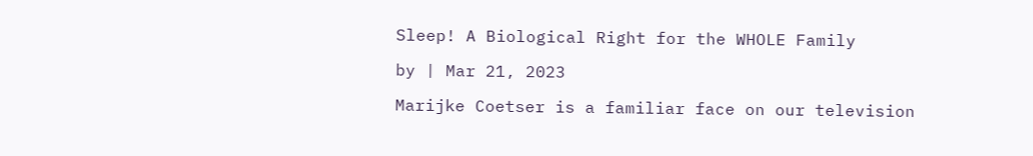Sleep! A Biological Right for the WHOLE Family

by | Mar 21, 2023

Marijke Coetser is a familiar face on our television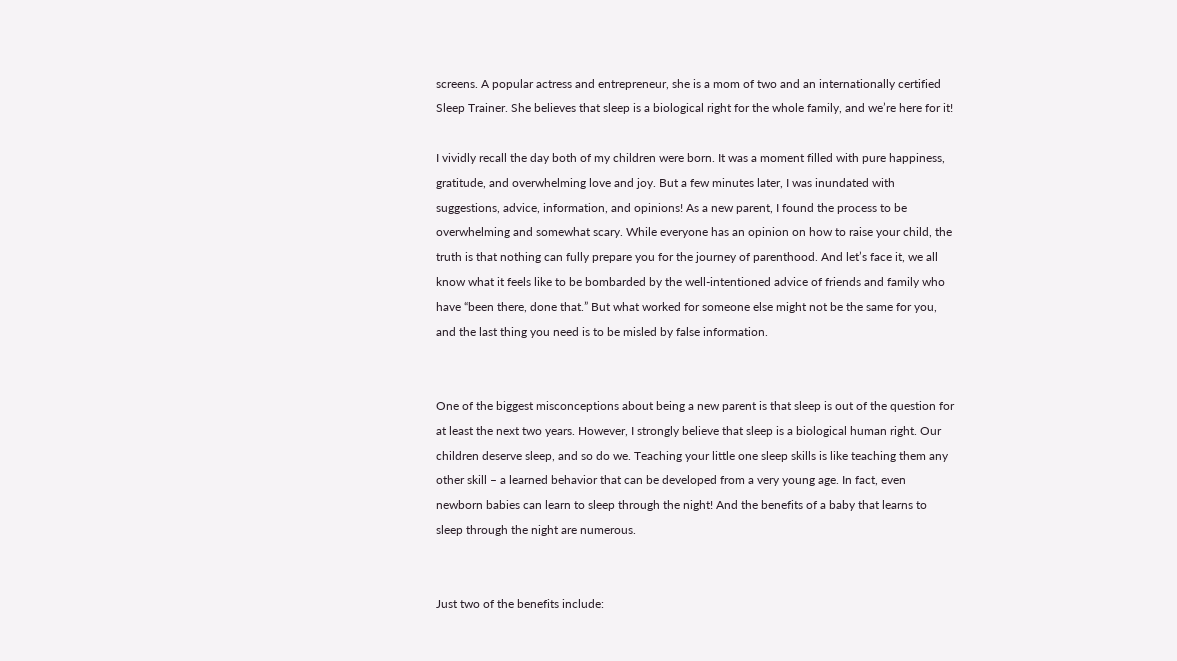screens. A popular actress and entrepreneur, she is a mom of two and an internationally certified Sleep Trainer. She believes that sleep is a biological right for the whole family, and we’re here for it!

I vividly recall the day both of my children were born. It was a moment filled with pure happiness, gratitude, and overwhelming love and joy. But a few minutes later, I was inundated with suggestions, advice, information, and opinions! As a new parent, I found the process to be overwhelming and somewhat scary. While everyone has an opinion on how to raise your child, the truth is that nothing can fully prepare you for the journey of parenthood. And let’s face it, we all know what it feels like to be bombarded by the well-intentioned advice of friends and family who have “been there, done that.” But what worked for someone else might not be the same for you, and the last thing you need is to be misled by false information.


One of the biggest misconceptions about being a new parent is that sleep is out of the question for at least the next two years. However, I strongly believe that sleep is a biological human right. Our children deserve sleep, and so do we. Teaching your little one sleep skills is like teaching them any other skill – a learned behavior that can be developed from a very young age. In fact, even newborn babies can learn to sleep through the night! And the benefits of a baby that learns to sleep through the night are numerous.


Just two of the benefits include: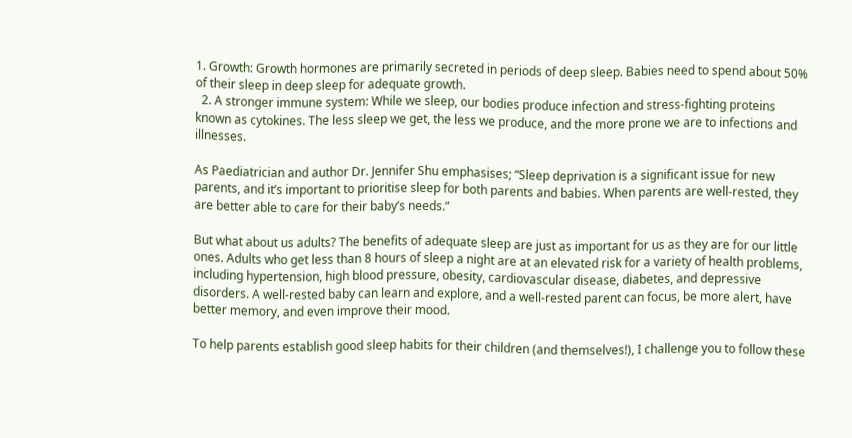1. Growth: Growth hormones are primarily secreted in periods of deep sleep. Babies need to spend about 50% of their sleep in deep sleep for adequate growth.
  2. A stronger immune system: While we sleep, our bodies produce infection and stress-fighting proteins known as cytokines. The less sleep we get, the less we produce, and the more prone we are to infections and illnesses.

As Paediatrician and author Dr. Jennifer Shu emphasises; “Sleep deprivation is a significant issue for new parents, and it’s important to prioritise sleep for both parents and babies. When parents are well-rested, they are better able to care for their baby’s needs.”

But what about us adults? The benefits of adequate sleep are just as important for us as they are for our little ones. Adults who get less than 8 hours of sleep a night are at an elevated risk for a variety of health problems, including hypertension, high blood pressure, obesity, cardiovascular disease, diabetes, and depressive disorders. A well-rested baby can learn and explore, and a well-rested parent can focus, be more alert, have better memory, and even improve their mood.

To help parents establish good sleep habits for their children (and themselves!), I challenge you to follow these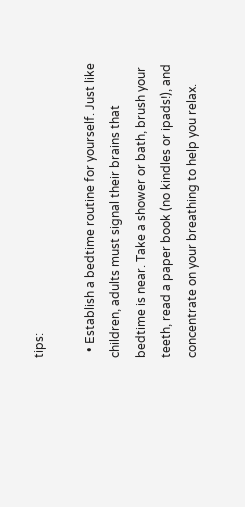tips:

  • Establish a bedtime routine for yourself. Just like children, adults must signal their brains that bedtime is near. Take a shower or bath, brush your teeth, read a paper book (no kindles or ipads!), and concentrate on your breathing to help you relax.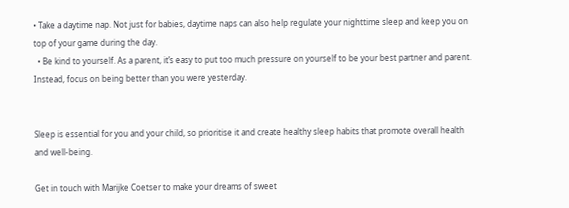• Take a daytime nap. Not just for babies, daytime naps can also help regulate your nighttime sleep and keep you on top of your game during the day.
  • Be kind to yourself. As a parent, it’s easy to put too much pressure on yourself to be your best partner and parent. Instead, focus on being better than you were yesterday.


Sleep is essential for you and your child, so prioritise it and create healthy sleep habits that promote overall health and well-being.

Get in touch with Marijke Coetser to make your dreams of sweet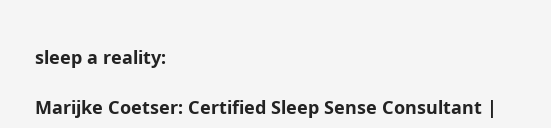sleep a reality:

Marijke Coetser: Certified Sleep Sense Consultant |